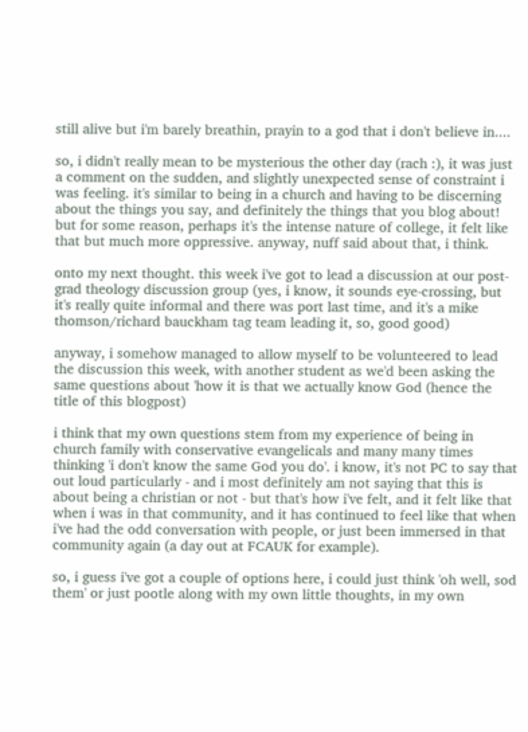still alive but i'm barely breathin, prayin to a god that i don't believe in....

so, i didn't really mean to be mysterious the other day (rach :), it was just a comment on the sudden, and slightly unexpected sense of constraint i was feeling. it's similar to being in a church and having to be discerning about the things you say, and definitely the things that you blog about! but for some reason, perhaps it's the intense nature of college, it felt like that but much more oppressive. anyway, nuff said about that, i think.

onto my next thought. this week i've got to lead a discussion at our post-grad theology discussion group (yes, i know, it sounds eye-crossing, but it's really quite informal and there was port last time, and it's a mike thomson/richard bauckham tag team leading it, so, good good)

anyway, i somehow managed to allow myself to be volunteered to lead the discussion this week, with another student as we'd been asking the same questions about 'how it is that we actually know God (hence the title of this blogpost)

i think that my own questions stem from my experience of being in church family with conservative evangelicals and many many times thinking 'i don't know the same God you do'. i know, it's not PC to say that out loud particularly - and i most definitely am not saying that this is about being a christian or not - but that's how i've felt, and it felt like that when i was in that community, and it has continued to feel like that when i've had the odd conversation with people, or just been immersed in that community again (a day out at FCAUK for example).

so, i guess i've got a couple of options here, i could just think 'oh well, sod them' or just pootle along with my own little thoughts, in my own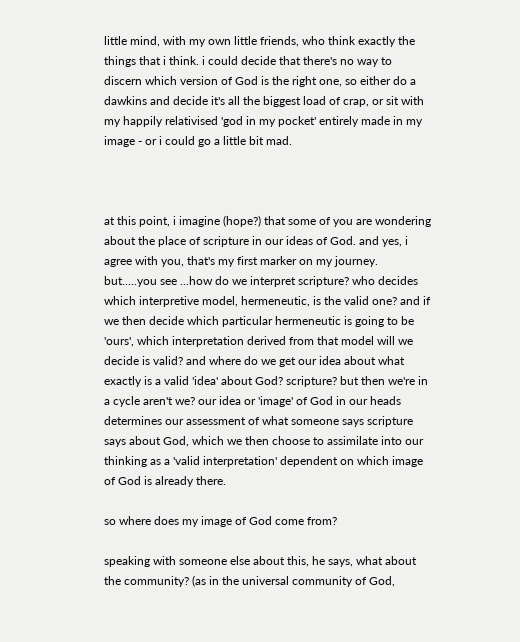little mind, with my own little friends, who think exactly the things that i think. i could decide that there's no way to discern which version of God is the right one, so either do a dawkins and decide it's all the biggest load of crap, or sit with my happily relativised 'god in my pocket' entirely made in my image - or i could go a little bit mad.



at this point, i imagine (hope?) that some of you are wondering about the place of scripture in our ideas of God. and yes, i agree with you, that's my first marker on my journey. but.....you see ...how do we interpret scripture? who decides which interpretive model, hermeneutic, is the valid one? and if we then decide which particular hermeneutic is going to be 'ours', which interpretation derived from that model will we decide is valid? and where do we get our idea about what exactly is a valid 'idea' about God? scripture? but then we're in a cycle aren't we? our idea or 'image' of God in our heads determines our assessment of what someone says scripture says about God, which we then choose to assimilate into our thinking as a 'valid interpretation' dependent on which image of God is already there.

so where does my image of God come from?

speaking with someone else about this, he says, what about the community? (as in the universal community of God,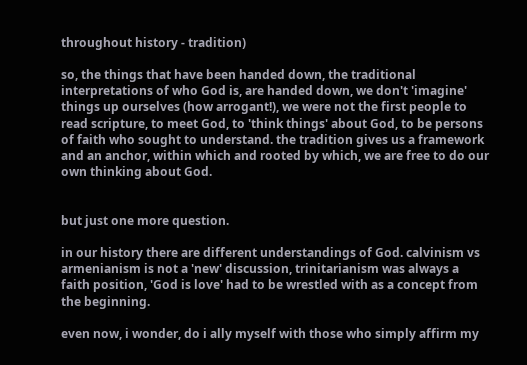throughout history - tradition)

so, the things that have been handed down, the traditional interpretations of who God is, are handed down, we don't 'imagine' things up ourselves (how arrogant!), we were not the first people to read scripture, to meet God, to 'think things' about God, to be persons of faith who sought to understand. the tradition gives us a framework and an anchor, within which and rooted by which, we are free to do our own thinking about God.


but just one more question.

in our history there are different understandings of God. calvinism vs armenianism is not a 'new' discussion, trinitarianism was always a faith position, 'God is love' had to be wrestled with as a concept from the beginning.

even now, i wonder, do i ally myself with those who simply affirm my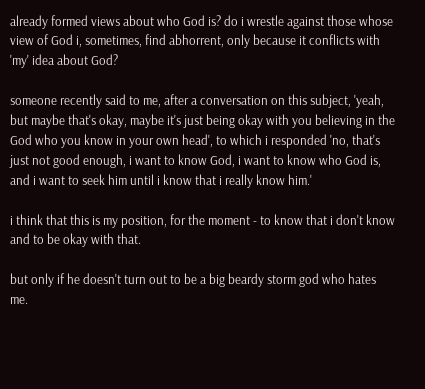already formed views about who God is? do i wrestle against those whose view of God i, sometimes, find abhorrent, only because it conflicts with 'my' idea about God?

someone recently said to me, after a conversation on this subject, 'yeah, but maybe that's okay, maybe it's just being okay with you believing in the God who you know in your own head', to which i responded 'no, that's just not good enough, i want to know God, i want to know who God is, and i want to seek him until i know that i really know him.'

i think that this is my position, for the moment - to know that i don't know and to be okay with that.

but only if he doesn't turn out to be a big beardy storm god who hates me.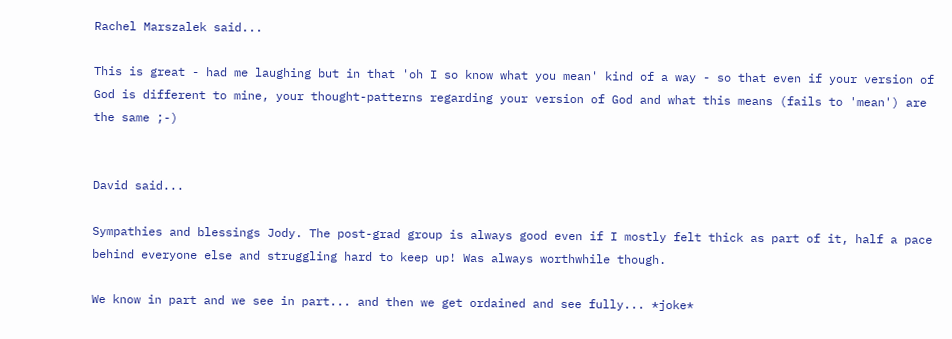Rachel Marszalek said...

This is great - had me laughing but in that 'oh I so know what you mean' kind of a way - so that even if your version of God is different to mine, your thought-patterns regarding your version of God and what this means (fails to 'mean') are the same ;-)


David said...

Sympathies and blessings Jody. The post-grad group is always good even if I mostly felt thick as part of it, half a pace behind everyone else and struggling hard to keep up! Was always worthwhile though.

We know in part and we see in part... and then we get ordained and see fully... *joke*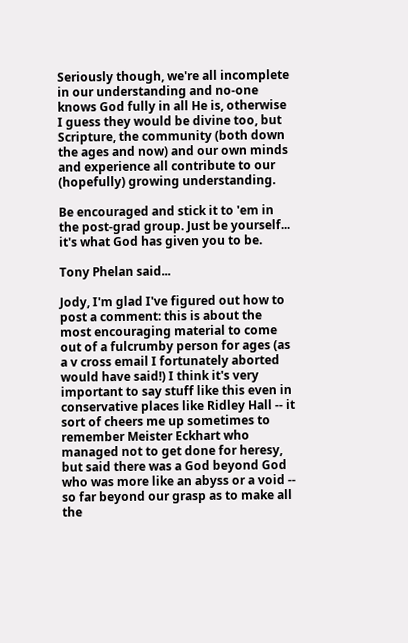Seriously though, we're all incomplete in our understanding and no-one knows God fully in all He is, otherwise I guess they would be divine too, but Scripture, the community (both down the ages and now) and our own minds and experience all contribute to our (hopefully) growing understanding.

Be encouraged and stick it to 'em in the post-grad group. Just be yourself... it's what God has given you to be.

Tony Phelan said...

Jody, I'm glad I've figured out how to post a comment: this is about the most encouraging material to come out of a fulcrumby person for ages (as a v cross email I fortunately aborted would have said!) I think it's very important to say stuff like this even in conservative places like Ridley Hall -- it sort of cheers me up sometimes to remember Meister Eckhart who managed not to get done for heresy, but said there was a God beyond God who was more like an abyss or a void -- so far beyond our grasp as to make all the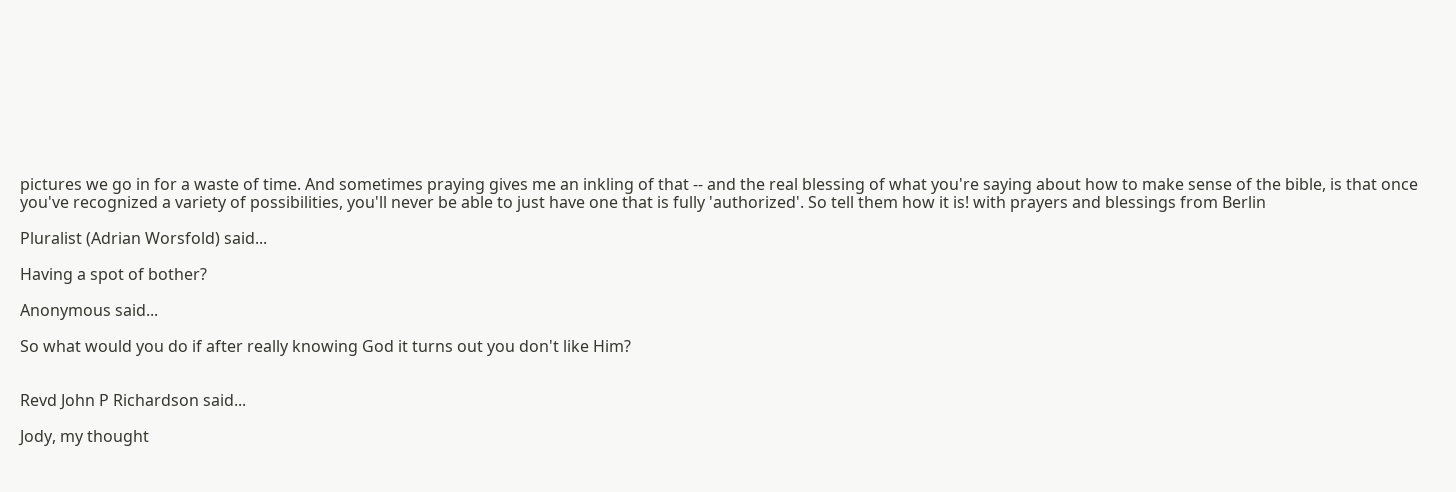pictures we go in for a waste of time. And sometimes praying gives me an inkling of that -- and the real blessing of what you're saying about how to make sense of the bible, is that once you've recognized a variety of possibilities, you'll never be able to just have one that is fully 'authorized'. So tell them how it is! with prayers and blessings from Berlin

Pluralist (Adrian Worsfold) said...

Having a spot of bother?

Anonymous said...

So what would you do if after really knowing God it turns out you don't like Him?


Revd John P Richardson said...

Jody, my thought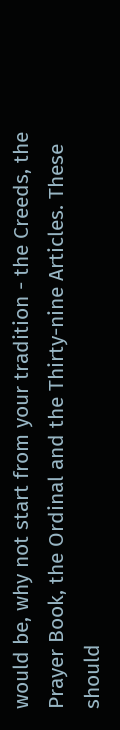would be, why not start from your tradition - the Creeds, the Prayer Book, the Ordinal and the Thirty-nine Articles. These should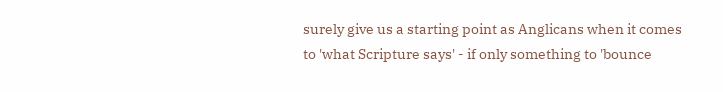surely give us a starting point as Anglicans when it comes to 'what Scripture says' - if only something to 'bounce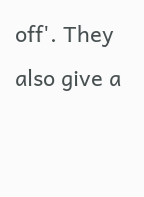off'. They also give a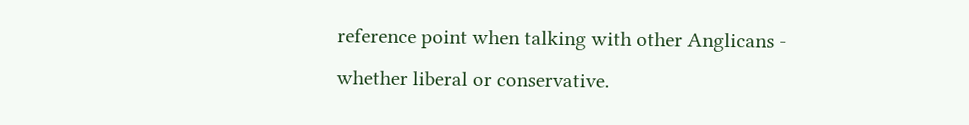reference point when talking with other Anglicans - whether liberal or conservative.